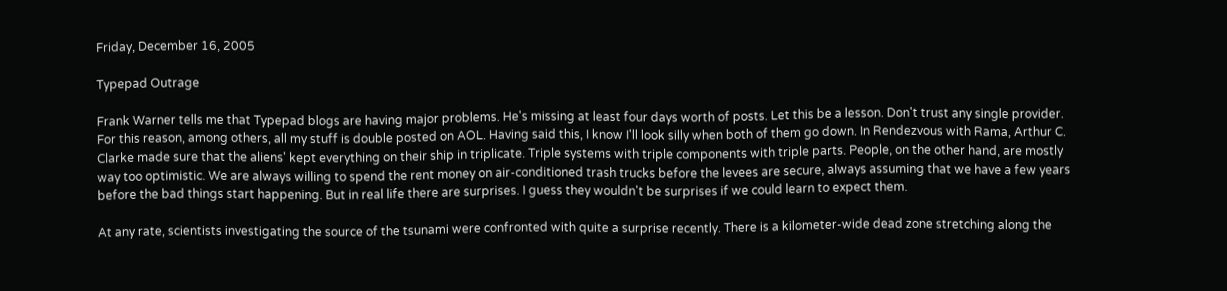Friday, December 16, 2005

Typepad Outrage

Frank Warner tells me that Typepad blogs are having major problems. He's missing at least four days worth of posts. Let this be a lesson. Don't trust any single provider. For this reason, among others, all my stuff is double posted on AOL. Having said this, I know I'll look silly when both of them go down. In Rendezvous with Rama, Arthur C. Clarke made sure that the aliens' kept everything on their ship in triplicate. Triple systems with triple components with triple parts. People, on the other hand, are mostly way too optimistic. We are always willing to spend the rent money on air-conditioned trash trucks before the levees are secure, always assuming that we have a few years before the bad things start happening. But in real life there are surprises. I guess they wouldn't be surprises if we could learn to expect them.

At any rate, scientists investigating the source of the tsunami were confronted with quite a surprise recently. There is a kilometer-wide dead zone stretching along the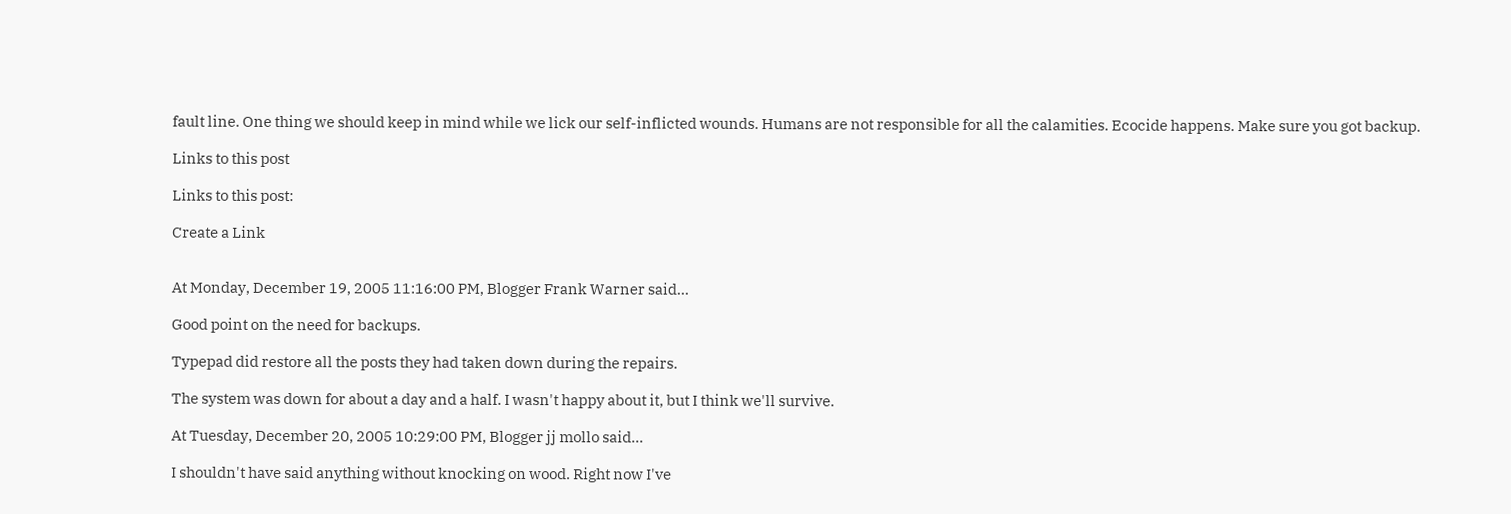fault line. One thing we should keep in mind while we lick our self-inflicted wounds. Humans are not responsible for all the calamities. Ecocide happens. Make sure you got backup.

Links to this post

Links to this post:

Create a Link


At Monday, December 19, 2005 11:16:00 PM, Blogger Frank Warner said...

Good point on the need for backups.

Typepad did restore all the posts they had taken down during the repairs.

The system was down for about a day and a half. I wasn't happy about it, but I think we'll survive.

At Tuesday, December 20, 2005 10:29:00 PM, Blogger jj mollo said...

I shouldn't have said anything without knocking on wood. Right now I've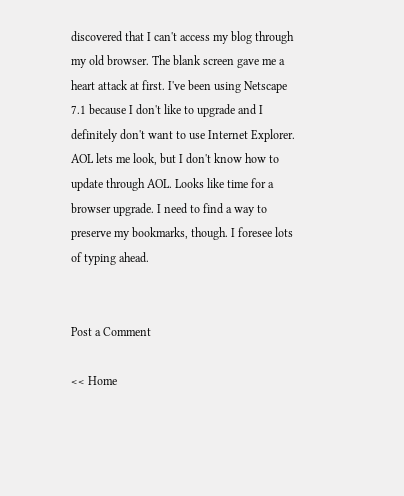discovered that I can't access my blog through my old browser. The blank screen gave me a heart attack at first. I've been using Netscape 7.1 because I don't like to upgrade and I definitely don't want to use Internet Explorer. AOL lets me look, but I don't know how to update through AOL. Looks like time for a browser upgrade. I need to find a way to preserve my bookmarks, though. I foresee lots of typing ahead.


Post a Comment

<< Home